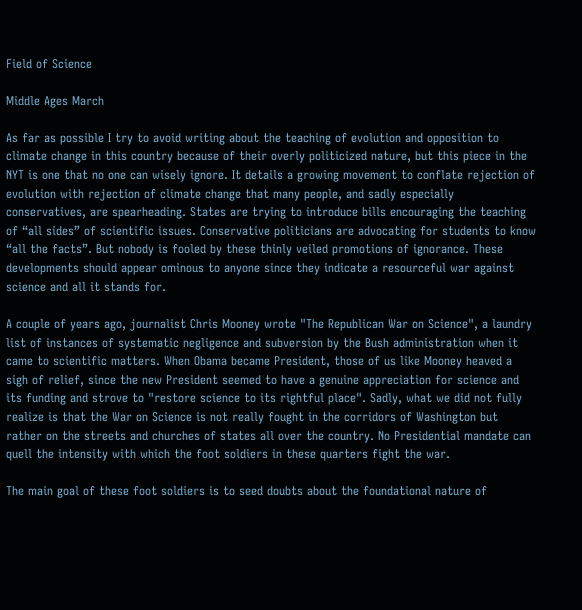Field of Science

Middle Ages March

As far as possible I try to avoid writing about the teaching of evolution and opposition to climate change in this country because of their overly politicized nature, but this piece in the NYT is one that no one can wisely ignore. It details a growing movement to conflate rejection of evolution with rejection of climate change that many people, and sadly especially conservatives, are spearheading. States are trying to introduce bills encouraging the teaching of “all sides” of scientific issues. Conservative politicians are advocating for students to know “all the facts”. But nobody is fooled by these thinly veiled promotions of ignorance. These developments should appear ominous to anyone since they indicate a resourceful war against science and all it stands for.

A couple of years ago, journalist Chris Mooney wrote "The Republican War on Science", a laundry list of instances of systematic negligence and subversion by the Bush administration when it came to scientific matters. When Obama became President, those of us like Mooney heaved a sigh of relief, since the new President seemed to have a genuine appreciation for science and its funding and strove to "restore science to its rightful place". Sadly, what we did not fully realize is that the War on Science is not really fought in the corridors of Washington but rather on the streets and churches of states all over the country. No Presidential mandate can quell the intensity with which the foot soldiers in these quarters fight the war.

The main goal of these foot soldiers is to seed doubts about the foundational nature of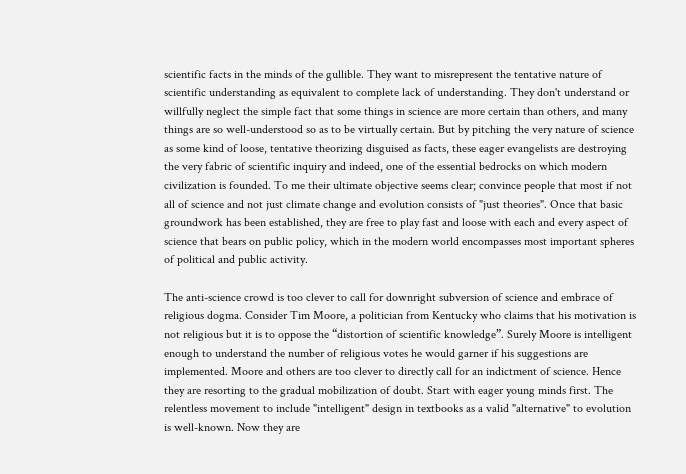scientific facts in the minds of the gullible. They want to misrepresent the tentative nature of scientific understanding as equivalent to complete lack of understanding. They don't understand or willfully neglect the simple fact that some things in science are more certain than others, and many things are so well-understood so as to be virtually certain. But by pitching the very nature of science as some kind of loose, tentative theorizing disguised as facts, these eager evangelists are destroying the very fabric of scientific inquiry and indeed, one of the essential bedrocks on which modern civilization is founded. To me their ultimate objective seems clear; convince people that most if not all of science and not just climate change and evolution consists of "just theories". Once that basic groundwork has been established, they are free to play fast and loose with each and every aspect of science that bears on public policy, which in the modern world encompasses most important spheres of political and public activity.

The anti-science crowd is too clever to call for downright subversion of science and embrace of religious dogma. Consider Tim Moore, a politician from Kentucky who claims that his motivation is not religious but it is to oppose the “distortion of scientific knowledge”. Surely Moore is intelligent enough to understand the number of religious votes he would garner if his suggestions are implemented. Moore and others are too clever to directly call for an indictment of science. Hence they are resorting to the gradual mobilization of doubt. Start with eager young minds first. The relentless movement to include "intelligent" design in textbooks as a valid "alternative" to evolution is well-known. Now they are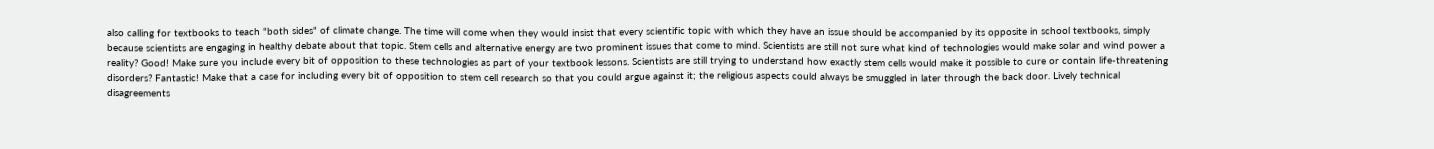also calling for textbooks to teach "both sides" of climate change. The time will come when they would insist that every scientific topic with which they have an issue should be accompanied by its opposite in school textbooks, simply because scientists are engaging in healthy debate about that topic. Stem cells and alternative energy are two prominent issues that come to mind. Scientists are still not sure what kind of technologies would make solar and wind power a reality? Good! Make sure you include every bit of opposition to these technologies as part of your textbook lessons. Scientists are still trying to understand how exactly stem cells would make it possible to cure or contain life-threatening disorders? Fantastic! Make that a case for including every bit of opposition to stem cell research so that you could argue against it; the religious aspects could always be smuggled in later through the back door. Lively technical disagreements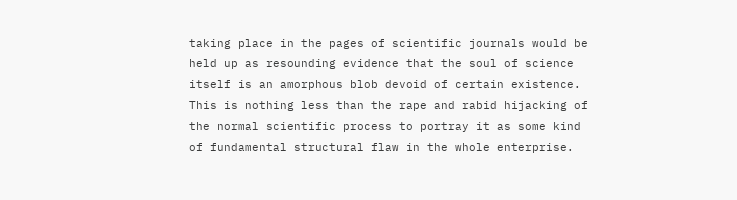taking place in the pages of scientific journals would be held up as resounding evidence that the soul of science itself is an amorphous blob devoid of certain existence. This is nothing less than the rape and rabid hijacking of the normal scientific process to portray it as some kind of fundamental structural flaw in the whole enterprise.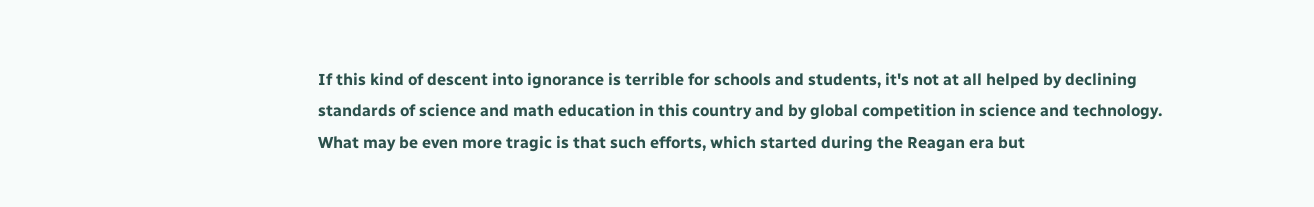If this kind of descent into ignorance is terrible for schools and students, it's not at all helped by declining standards of science and math education in this country and by global competition in science and technology. What may be even more tragic is that such efforts, which started during the Reagan era but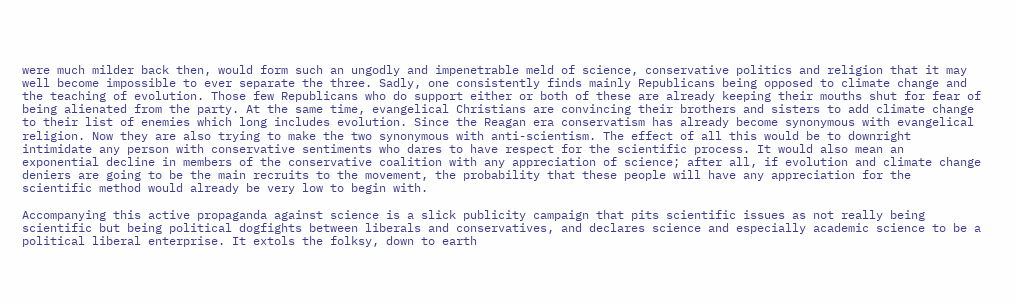were much milder back then, would form such an ungodly and impenetrable meld of science, conservative politics and religion that it may well become impossible to ever separate the three. Sadly, one consistently finds mainly Republicans being opposed to climate change and the teaching of evolution. Those few Republicans who do support either or both of these are already keeping their mouths shut for fear of being alienated from the party. At the same time, evangelical Christians are convincing their brothers and sisters to add climate change to their list of enemies which long includes evolution. Since the Reagan era conservatism has already become synonymous with evangelical religion. Now they are also trying to make the two synonymous with anti-scientism. The effect of all this would be to downright intimidate any person with conservative sentiments who dares to have respect for the scientific process. It would also mean an exponential decline in members of the conservative coalition with any appreciation of science; after all, if evolution and climate change deniers are going to be the main recruits to the movement, the probability that these people will have any appreciation for the scientific method would already be very low to begin with.

Accompanying this active propaganda against science is a slick publicity campaign that pits scientific issues as not really being scientific but being political dogfights between liberals and conservatives, and declares science and especially academic science to be a political liberal enterprise. It extols the folksy, down to earth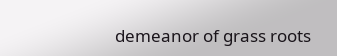demeanor of grass roots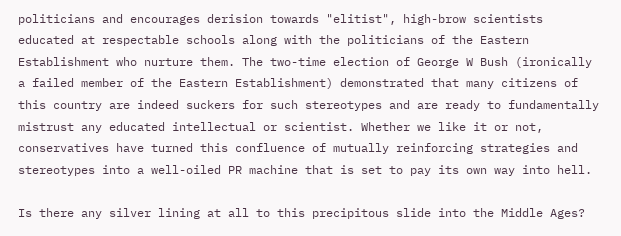politicians and encourages derision towards "elitist", high-brow scientists educated at respectable schools along with the politicians of the Eastern Establishment who nurture them. The two-time election of George W Bush (ironically a failed member of the Eastern Establishment) demonstrated that many citizens of this country are indeed suckers for such stereotypes and are ready to fundamentally mistrust any educated intellectual or scientist. Whether we like it or not, conservatives have turned this confluence of mutually reinforcing strategies and stereotypes into a well-oiled PR machine that is set to pay its own way into hell.

Is there any silver lining at all to this precipitous slide into the Middle Ages?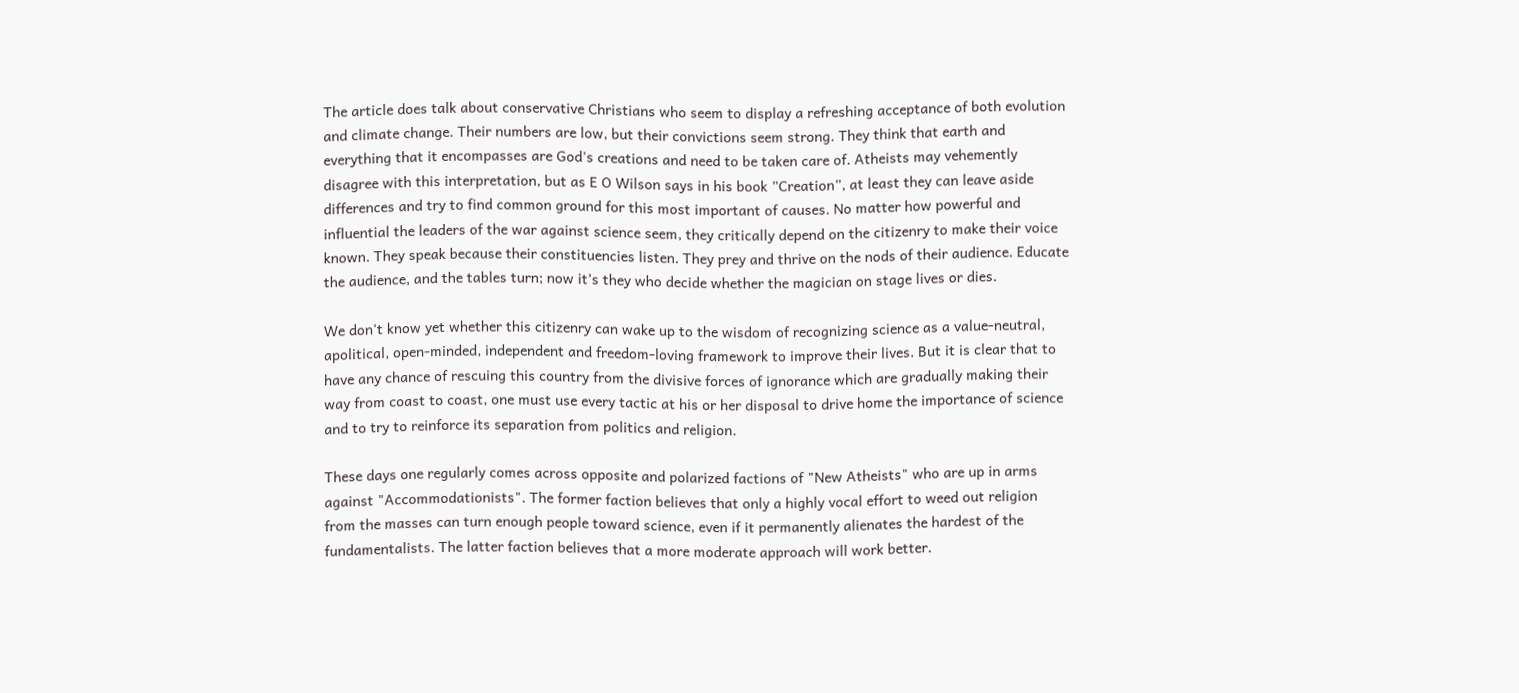The article does talk about conservative Christians who seem to display a refreshing acceptance of both evolution and climate change. Their numbers are low, but their convictions seem strong. They think that earth and everything that it encompasses are God's creations and need to be taken care of. Atheists may vehemently disagree with this interpretation, but as E O Wilson says in his book ”Creation”, at least they can leave aside differences and try to find common ground for this most important of causes. No matter how powerful and influential the leaders of the war against science seem, they critically depend on the citizenry to make their voice known. They speak because their constituencies listen. They prey and thrive on the nods of their audience. Educate the audience, and the tables turn; now it’s they who decide whether the magician on stage lives or dies.

We don't know yet whether this citizenry can wake up to the wisdom of recognizing science as a value-neutral, apolitical, open-minded, independent and freedom-loving framework to improve their lives. But it is clear that to have any chance of rescuing this country from the divisive forces of ignorance which are gradually making their way from coast to coast, one must use every tactic at his or her disposal to drive home the importance of science and to try to reinforce its separation from politics and religion.

These days one regularly comes across opposite and polarized factions of "New Atheists" who are up in arms against "Accommodationists". The former faction believes that only a highly vocal effort to weed out religion from the masses can turn enough people toward science, even if it permanently alienates the hardest of the fundamentalists. The latter faction believes that a more moderate approach will work better.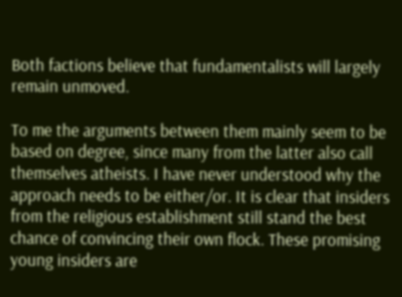Both factions believe that fundamentalists will largely remain unmoved.

To me the arguments between them mainly seem to be based on degree, since many from the latter also call themselves atheists. I have never understood why the approach needs to be either/or. It is clear that insiders from the religious establishment still stand the best chance of convincing their own flock. These promising young insiders are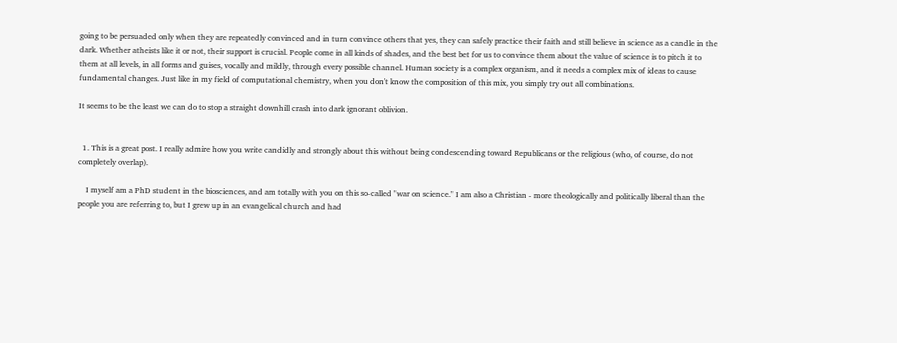going to be persuaded only when they are repeatedly convinced and in turn convince others that yes, they can safely practice their faith and still believe in science as a candle in the dark. Whether atheists like it or not, their support is crucial. People come in all kinds of shades, and the best bet for us to convince them about the value of science is to pitch it to them at all levels, in all forms and guises, vocally and mildly, through every possible channel. Human society is a complex organism, and it needs a complex mix of ideas to cause fundamental changes. Just like in my field of computational chemistry, when you don't know the composition of this mix, you simply try out all combinations.

It seems to be the least we can do to stop a straight downhill crash into dark ignorant oblivion.


  1. This is a great post. I really admire how you write candidly and strongly about this without being condescending toward Republicans or the religious (who, of course, do not completely overlap).

    I myself am a PhD student in the biosciences, and am totally with you on this so-called "war on science." I am also a Christian - more theologically and politically liberal than the people you are referring to, but I grew up in an evangelical church and had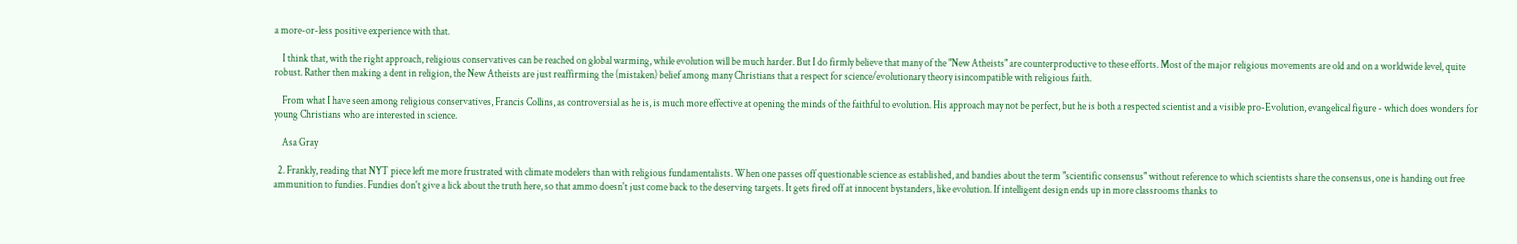a more-or-less positive experience with that.

    I think that, with the right approach, religious conservatives can be reached on global warming, while evolution will be much harder. But I do firmly believe that many of the "New Atheists" are counterproductive to these efforts. Most of the major religious movements are old and on a worldwide level, quite robust. Rather then making a dent in religion, the New Atheists are just reaffirming the (mistaken) belief among many Christians that a respect for science/evolutionary theory isincompatible with religious faith.

    From what I have seen among religious conservatives, Francis Collins, as controversial as he is, is much more effective at opening the minds of the faithful to evolution. His approach may not be perfect, but he is both a respected scientist and a visible pro-Evolution, evangelical figure - which does wonders for young Christians who are interested in science.

    Asa Gray

  2. Frankly, reading that NYT piece left me more frustrated with climate modelers than with religious fundamentalists. When one passes off questionable science as established, and bandies about the term "scientific consensus" without reference to which scientists share the consensus, one is handing out free ammunition to fundies. Fundies don't give a lick about the truth here, so that ammo doesn't just come back to the deserving targets. It gets fired off at innocent bystanders, like evolution. If intelligent design ends up in more classrooms thanks to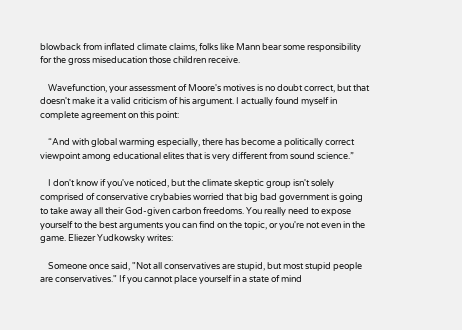blowback from inflated climate claims, folks like Mann bear some responsibility for the gross miseducation those children receive.

    Wavefunction, your assessment of Moore's motives is no doubt correct, but that doesn't make it a valid criticism of his argument. I actually found myself in complete agreement on this point:

    “And with global warming especially, there has become a politically correct viewpoint among educational elites that is very different from sound science.”

    I don't know if you've noticed, but the climate skeptic group isn't solely comprised of conservative crybabies worried that big bad government is going to take away all their God-given carbon freedoms. You really need to expose yourself to the best arguments you can find on the topic, or you're not even in the game. Eliezer Yudkowsky writes:

    Someone once said, "Not all conservatives are stupid, but most stupid people are conservatives." If you cannot place yourself in a state of mind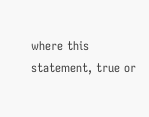where this statement, true or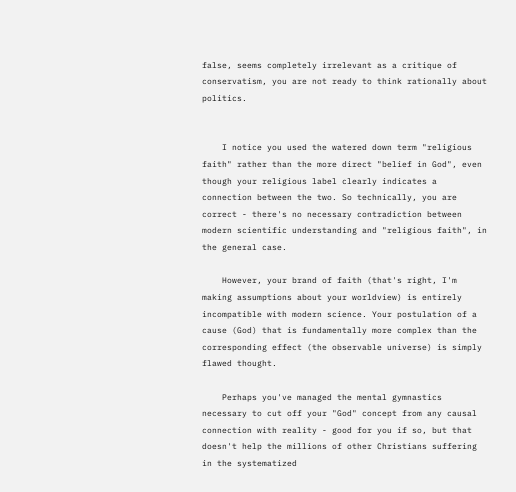false, seems completely irrelevant as a critique of conservatism, you are not ready to think rationally about politics.


    I notice you used the watered down term "religious faith" rather than the more direct "belief in God", even though your religious label clearly indicates a connection between the two. So technically, you are correct - there's no necessary contradiction between modern scientific understanding and "religious faith", in the general case.

    However, your brand of faith (that's right, I'm making assumptions about your worldview) is entirely incompatible with modern science. Your postulation of a cause (God) that is fundamentally more complex than the corresponding effect (the observable universe) is simply flawed thought.

    Perhaps you've managed the mental gymnastics necessary to cut off your "God" concept from any causal connection with reality - good for you if so, but that doesn't help the millions of other Christians suffering in the systematized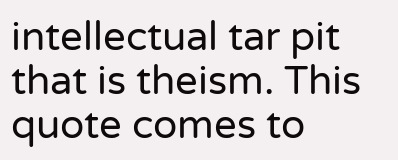intellectual tar pit that is theism. This quote comes to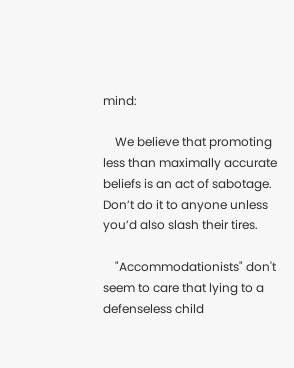mind:

    We believe that promoting less than maximally accurate beliefs is an act of sabotage. Don’t do it to anyone unless you’d also slash their tires.

    "Accommodationists" don't seem to care that lying to a defenseless child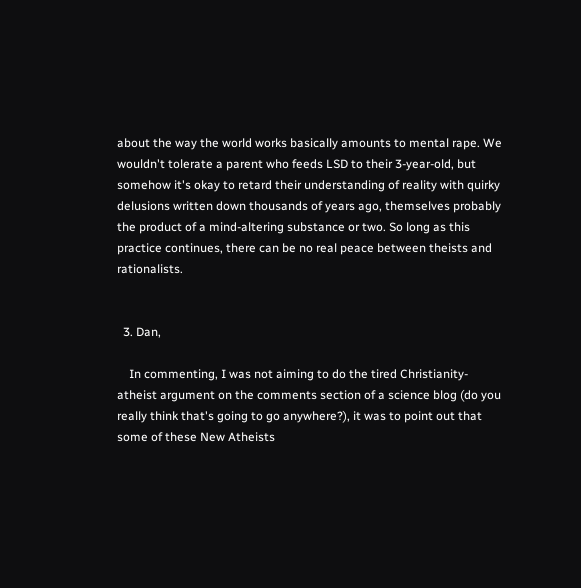about the way the world works basically amounts to mental rape. We wouldn't tolerate a parent who feeds LSD to their 3-year-old, but somehow it's okay to retard their understanding of reality with quirky delusions written down thousands of years ago, themselves probably the product of a mind-altering substance or two. So long as this practice continues, there can be no real peace between theists and rationalists.


  3. Dan,

    In commenting, I was not aiming to do the tired Christianity-atheist argument on the comments section of a science blog (do you really think that's going to go anywhere?), it was to point out that some of these New Atheists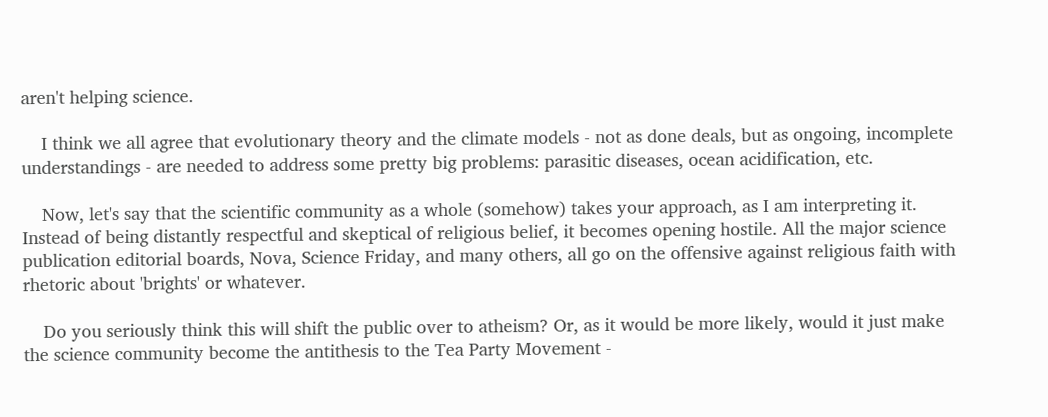aren't helping science.

    I think we all agree that evolutionary theory and the climate models - not as done deals, but as ongoing, incomplete understandings - are needed to address some pretty big problems: parasitic diseases, ocean acidification, etc.

    Now, let's say that the scientific community as a whole (somehow) takes your approach, as I am interpreting it. Instead of being distantly respectful and skeptical of religious belief, it becomes opening hostile. All the major science publication editorial boards, Nova, Science Friday, and many others, all go on the offensive against religious faith with rhetoric about 'brights' or whatever.

    Do you seriously think this will shift the public over to atheism? Or, as it would be more likely, would it just make the science community become the antithesis to the Tea Party Movement -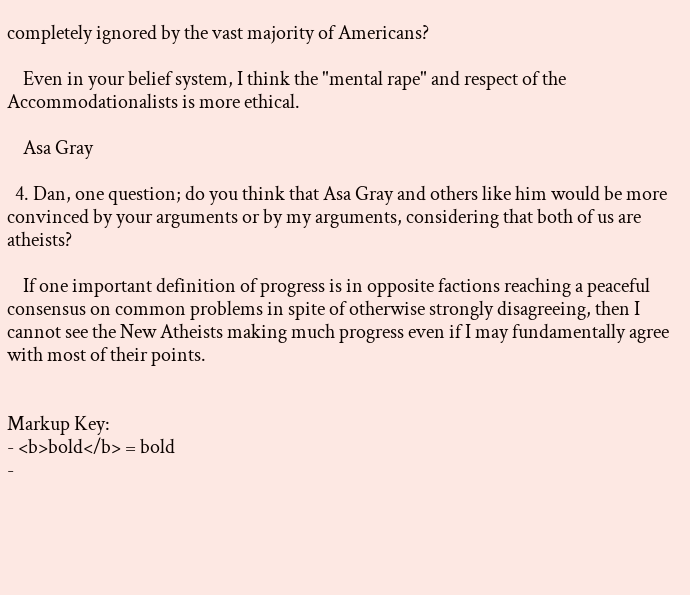completely ignored by the vast majority of Americans?

    Even in your belief system, I think the "mental rape" and respect of the Accommodationalists is more ethical.

    Asa Gray

  4. Dan, one question; do you think that Asa Gray and others like him would be more convinced by your arguments or by my arguments, considering that both of us are atheists?

    If one important definition of progress is in opposite factions reaching a peaceful consensus on common problems in spite of otherwise strongly disagreeing, then I cannot see the New Atheists making much progress even if I may fundamentally agree with most of their points.


Markup Key:
- <b>bold</b> = bold
-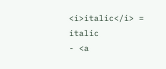<i>italic</i> = italic
- <a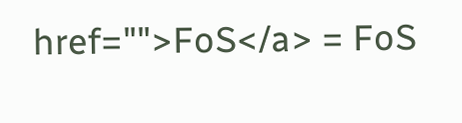href="">FoS</a> = FoS